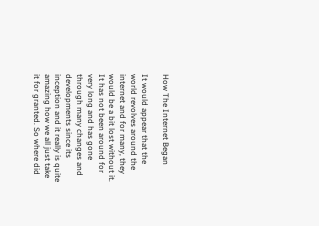How The Internet Began

It would appear that the world revolves around the internet and for many, they would be a bit lost without it. It has not been around for very long and has gone through many changes and developments since its inception and it really is quite amazing how we all just take it for granted. So where did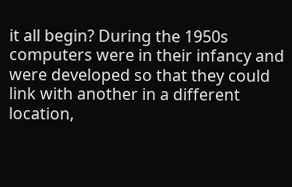it all begin? During the 1950s computers were in their infancy and were developed so that they could link with another in a different location,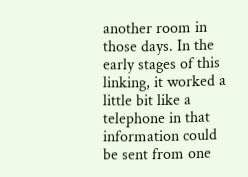another room in those days. In the early stages of this linking, it worked a little bit like a telephone in that information could be sent from one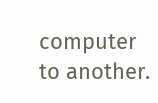computer to another.